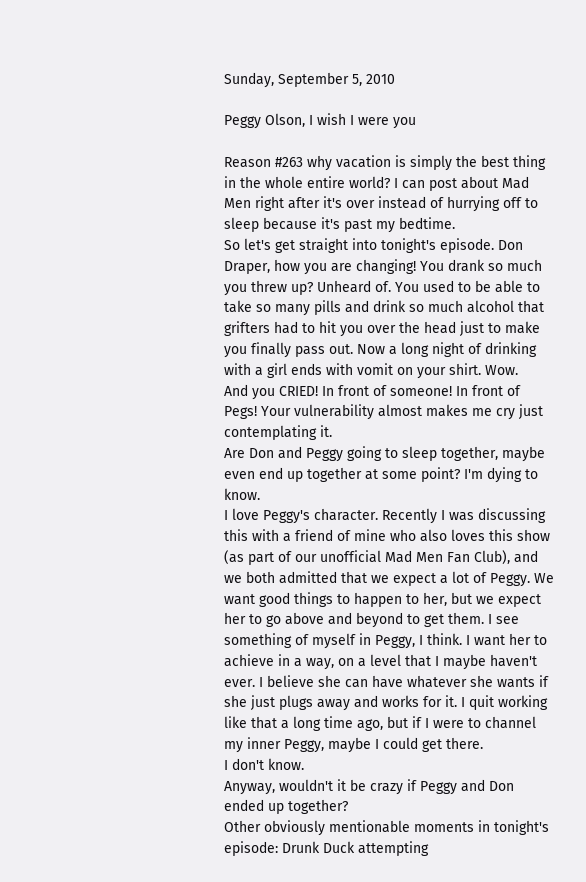Sunday, September 5, 2010

Peggy Olson, I wish I were you

Reason #263 why vacation is simply the best thing in the whole entire world? I can post about Mad Men right after it's over instead of hurrying off to sleep because it's past my bedtime.
So let's get straight into tonight's episode. Don Draper, how you are changing! You drank so much you threw up? Unheard of. You used to be able to take so many pills and drink so much alcohol that grifters had to hit you over the head just to make you finally pass out. Now a long night of drinking with a girl ends with vomit on your shirt. Wow.
And you CRIED! In front of someone! In front of Pegs! Your vulnerability almost makes me cry just contemplating it.
Are Don and Peggy going to sleep together, maybe even end up together at some point? I'm dying to know.
I love Peggy's character. Recently I was discussing this with a friend of mine who also loves this show (as part of our unofficial Mad Men Fan Club), and we both admitted that we expect a lot of Peggy. We want good things to happen to her, but we expect her to go above and beyond to get them. I see something of myself in Peggy, I think. I want her to achieve in a way, on a level that I maybe haven't ever. I believe she can have whatever she wants if she just plugs away and works for it. I quit working like that a long time ago, but if I were to channel my inner Peggy, maybe I could get there.
I don't know.
Anyway, wouldn't it be crazy if Peggy and Don ended up together?
Other obviously mentionable moments in tonight's episode: Drunk Duck attempting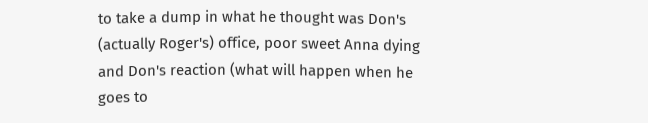to take a dump in what he thought was Don's (actually Roger's) office, poor sweet Anna dying and Don's reaction (what will happen when he goes to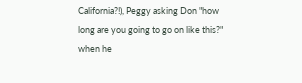California?!), Peggy asking Don "how long are you going to go on like this?" when he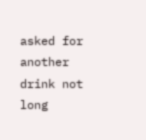asked for another drink not long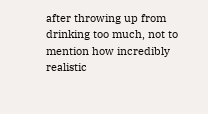after throwing up from drinking too much, not to mention how incredibly realistic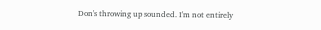Don's throwing up sounded. I'm not entirely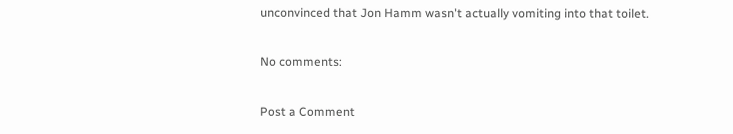unconvinced that Jon Hamm wasn't actually vomiting into that toilet.

No comments:

Post a Comment